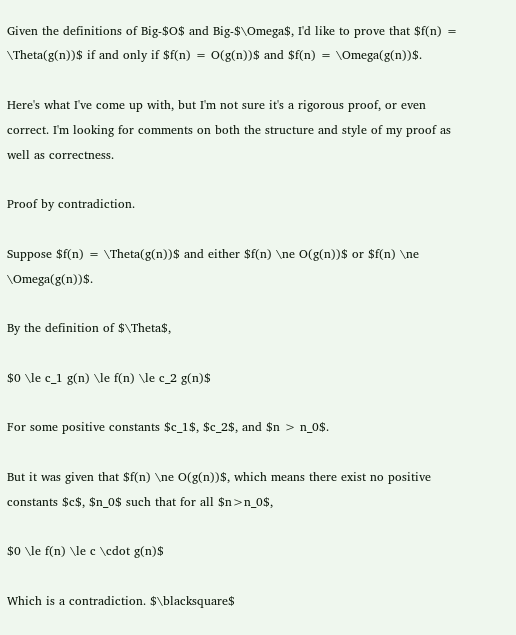Given the definitions of Big-$O$ and Big-$\Omega$, I'd like to prove that $f(n) = \Theta(g(n))$ if and only if $f(n) = O(g(n))$ and $f(n) = \Omega(g(n))$.

Here's what I've come up with, but I'm not sure it's a rigorous proof, or even correct. I'm looking for comments on both the structure and style of my proof as well as correctness.

Proof by contradiction.

Suppose $f(n) = \Theta(g(n))$ and either $f(n) \ne O(g(n))$ or $f(n) \ne \Omega(g(n))$.

By the definition of $\Theta$,

$0 \le c_1 g(n) \le f(n) \le c_2 g(n)$

For some positive constants $c_1$, $c_2$, and $n > n_0$.

But it was given that $f(n) \ne O(g(n))$, which means there exist no positive constants $c$, $n_0$ such that for all $n>n_0$,

$0 \le f(n) \le c \cdot g(n)$

Which is a contradiction. $\blacksquare$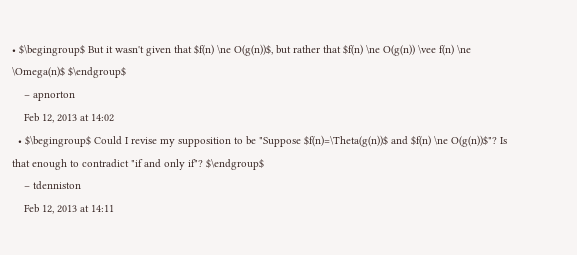• $\begingroup$ But it wasn't given that $f(n) \ne O(g(n))$, but rather that $f(n) \ne O(g(n)) \vee f(n) \ne \Omega(n)$ $\endgroup$
    – apnorton
    Feb 12, 2013 at 14:02
  • $\begingroup$ Could I revise my supposition to be "Suppose $f(n)=\Theta(g(n))$ and $f(n) \ne O(g(n))$"? Is that enough to contradict "if and only if"? $\endgroup$
    – tdenniston
    Feb 12, 2013 at 14:11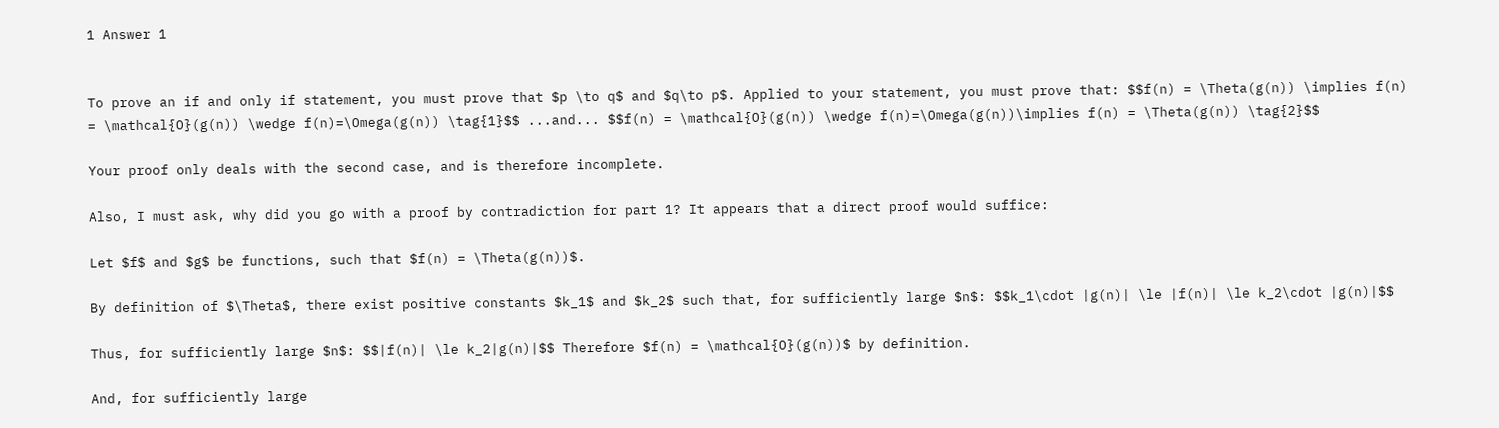1 Answer 1


To prove an if and only if statement, you must prove that $p \to q$ and $q\to p$. Applied to your statement, you must prove that: $$f(n) = \Theta(g(n)) \implies f(n) = \mathcal{O}(g(n)) \wedge f(n)=\Omega(g(n)) \tag{1}$$ ...and... $$f(n) = \mathcal{O}(g(n)) \wedge f(n)=\Omega(g(n))\implies f(n) = \Theta(g(n)) \tag{2}$$

Your proof only deals with the second case, and is therefore incomplete.

Also, I must ask, why did you go with a proof by contradiction for part 1? It appears that a direct proof would suffice:

Let $f$ and $g$ be functions, such that $f(n) = \Theta(g(n))$.

By definition of $\Theta$, there exist positive constants $k_1$ and $k_2$ such that, for sufficiently large $n$: $$k_1\cdot |g(n)| \le |f(n)| \le k_2\cdot |g(n)|$$

Thus, for sufficiently large $n$: $$|f(n)| \le k_2|g(n)|$$ Therefore $f(n) = \mathcal{O}(g(n))$ by definition.

And, for sufficiently large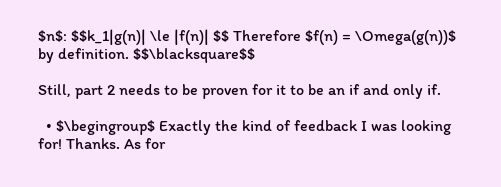$n$: $$k_1|g(n)| \le |f(n)| $$ Therefore $f(n) = \Omega(g(n))$ by definition. $$\blacksquare$$

Still, part 2 needs to be proven for it to be an if and only if.

  • $\begingroup$ Exactly the kind of feedback I was looking for! Thanks. As for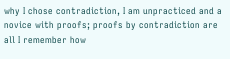why I chose contradiction, I am unpracticed and a novice with proofs; proofs by contradiction are all I remember how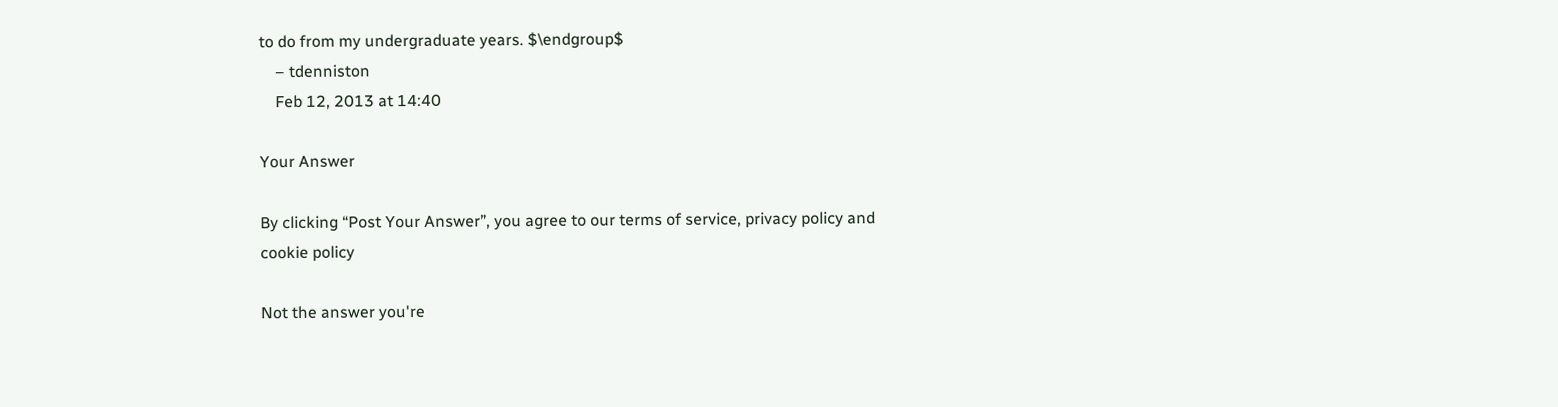to do from my undergraduate years. $\endgroup$
    – tdenniston
    Feb 12, 2013 at 14:40

Your Answer

By clicking “Post Your Answer”, you agree to our terms of service, privacy policy and cookie policy

Not the answer you're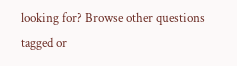looking for? Browse other questions tagged or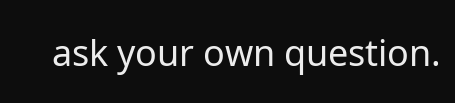ask your own question.